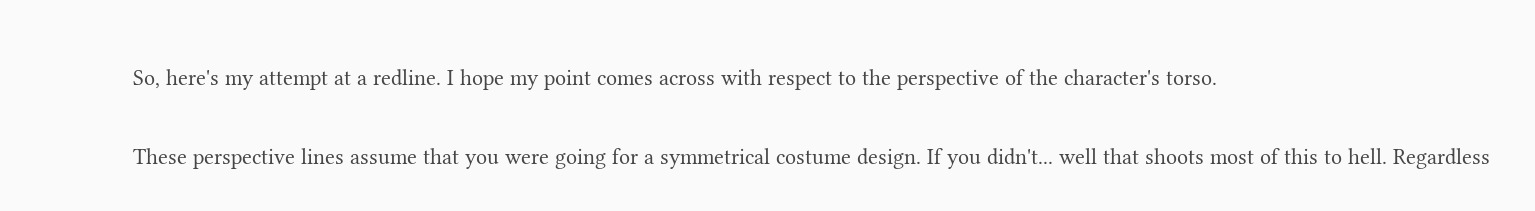So, here's my attempt at a redline. I hope my point comes across with respect to the perspective of the character's torso.


These perspective lines assume that you were going for a symmetrical costume design. If you didn't... well that shoots most of this to hell. Regardless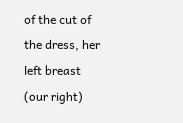of the cut of the dress, her left breast (our right)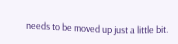needs to be moved up just a little bit.